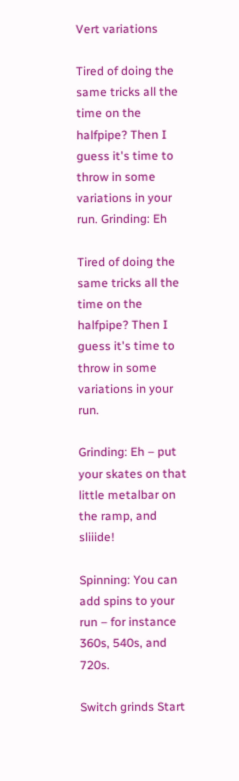Vert variations

Tired of doing the same tricks all the time on the halfpipe? Then I guess it's time to throw in some variations in your run. Grinding: Eh

Tired of doing the same tricks all the time on the halfpipe? Then I guess it's time to throw in some variations in your run.

Grinding: Eh – put your skates on that little metalbar on the ramp, and sliiide!

Spinning: You can add spins to your run – for instance 360s, 540s, and 720s.

Switch grinds Start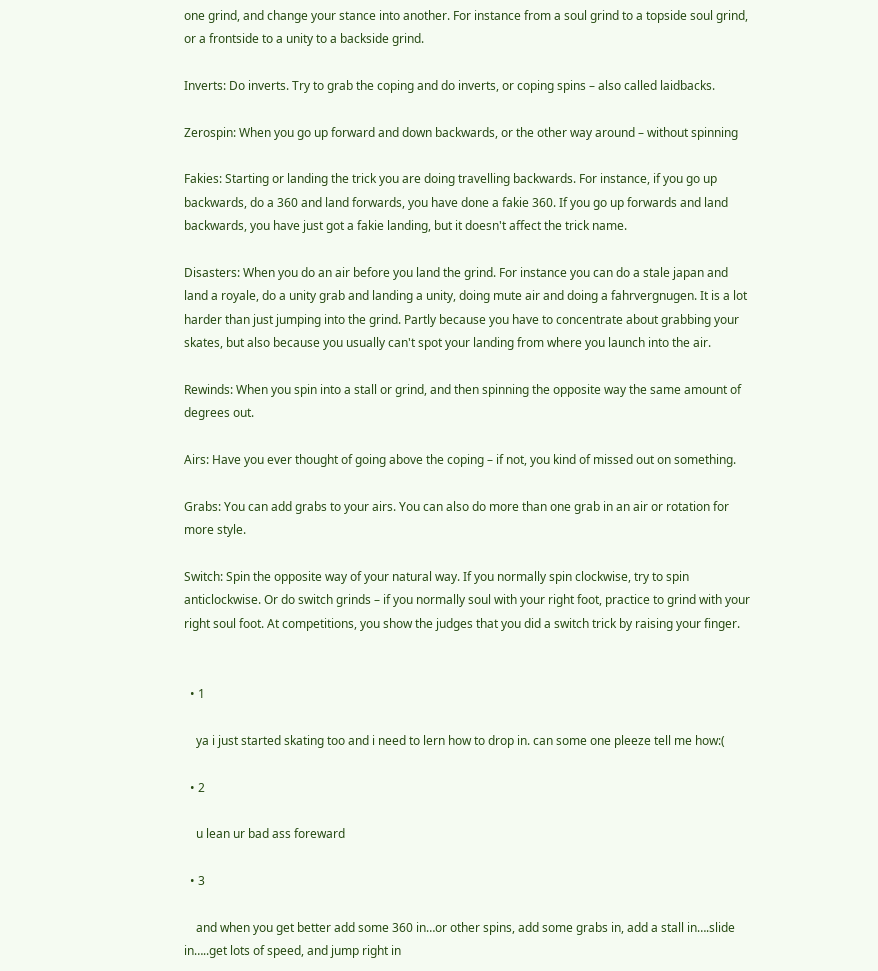one grind, and change your stance into another. For instance from a soul grind to a topside soul grind, or a frontside to a unity to a backside grind.

Inverts: Do inverts. Try to grab the coping and do inverts, or coping spins – also called laidbacks.

Zerospin: When you go up forward and down backwards, or the other way around – without spinning

Fakies: Starting or landing the trick you are doing travelling backwards. For instance, if you go up backwards, do a 360 and land forwards, you have done a fakie 360. If you go up forwards and land backwards, you have just got a fakie landing, but it doesn't affect the trick name.

Disasters: When you do an air before you land the grind. For instance you can do a stale japan and land a royale, do a unity grab and landing a unity, doing mute air and doing a fahrvergnugen. It is a lot harder than just jumping into the grind. Partly because you have to concentrate about grabbing your skates, but also because you usually can't spot your landing from where you launch into the air.

Rewinds: When you spin into a stall or grind, and then spinning the opposite way the same amount of degrees out.

Airs: Have you ever thought of going above the coping – if not, you kind of missed out on something.

Grabs: You can add grabs to your airs. You can also do more than one grab in an air or rotation for more style.

Switch: Spin the opposite way of your natural way. If you normally spin clockwise, try to spin anticlockwise. Or do switch grinds – if you normally soul with your right foot, practice to grind with your right soul foot. At competitions, you show the judges that you did a switch trick by raising your finger.


  • 1

    ya i just started skating too and i need to lern how to drop in. can some one pleeze tell me how:(

  • 2

    u lean ur bad ass foreward

  • 3

    and when you get better add some 360 in…or other spins, add some grabs in, add a stall in….slide in…..get lots of speed, and jump right in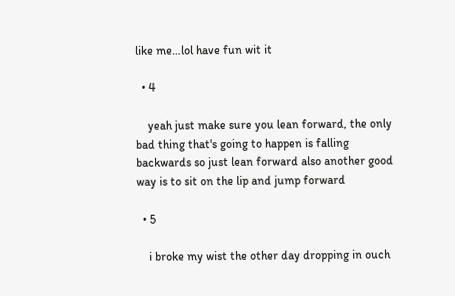like me…lol have fun wit it

  • 4

    yeah just make sure you lean forward, the only bad thing that's going to happen is falling backwards so just lean forward also another good way is to sit on the lip and jump forward

  • 5

    i broke my wist the other day dropping in ouch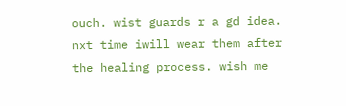ouch. wist guards r a gd idea. nxt time iwill wear them after the healing process. wish me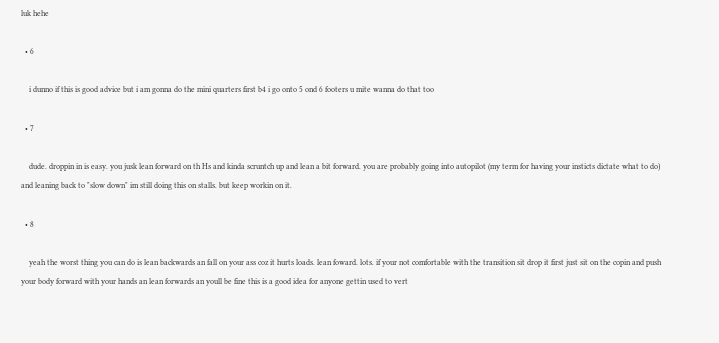luk hehe

  • 6

    i dunno if this is good advice but i am gonna do the mini quarters first b4 i go onto 5 ond 6 footers u mite wanna do that too

  • 7

    dude. droppin in is easy. you jusk lean forward on th Hs and kinda scruntch up and lean a bit forward. you are probably going into autopilot (my term for having your insticts dictate what to do) and leaning back to "slow down" im still doing this on stalls. but keep workin on it.

  • 8

    yeah the worst thing you can do is lean backwards an fall on your ass coz it hurts loads. lean foward. lots. if your not comfortable with the transition sit drop it first just sit on the copin and push your body forward with your hands an lean forwards an youll be fine this is a good idea for anyone gettin used to vert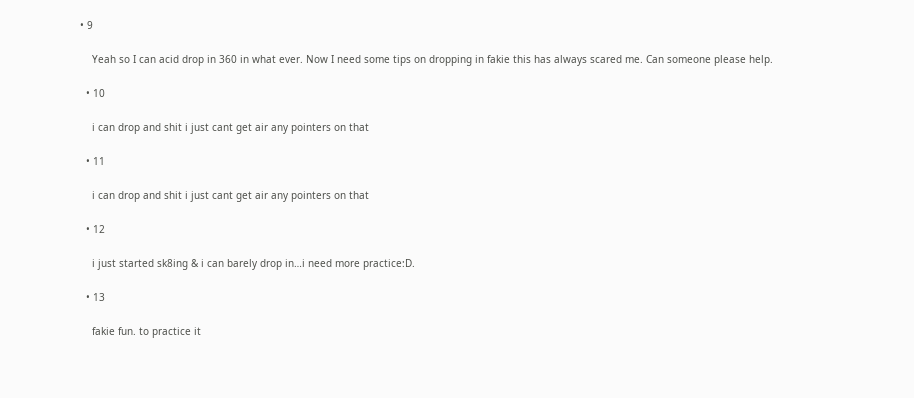• 9

    Yeah so I can acid drop in 360 in what ever. Now I need some tips on dropping in fakie this has always scared me. Can someone please help.

  • 10

    i can drop and shit i just cant get air any pointers on that

  • 11

    i can drop and shit i just cant get air any pointers on that

  • 12

    i just started sk8ing & i can barely drop in…i need more practice:D.

  • 13

    fakie fun. to practice it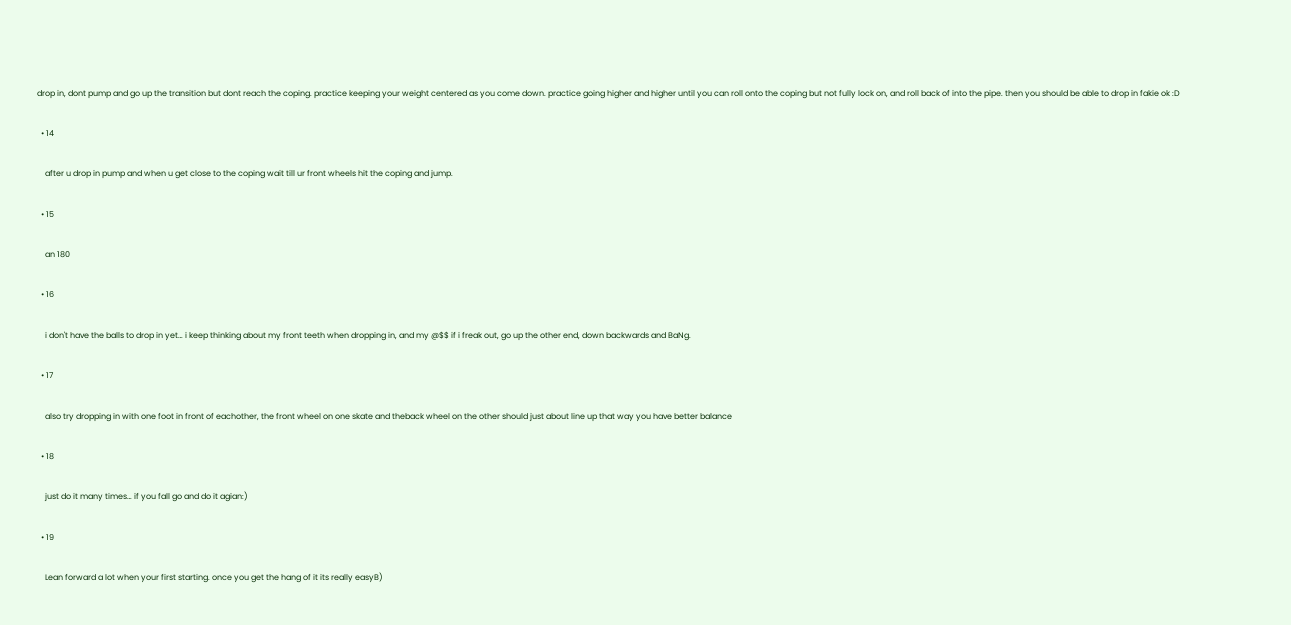drop in, dont pump and go up the transition but dont reach the coping. practice keeping your weight centered as you come down. practice going higher and higher until you can roll onto the coping but not fully lock on, and roll back of into the pipe. then you should be able to drop in fakie ok :D

  • 14

    after u drop in pump and when u get close to the coping wait till ur front wheels hit the coping and jump.

  • 15

    an 180

  • 16

    i don't have the balls to drop in yet… i keep thinking about my front teeth when dropping in, and my @$$ if i freak out, go up the other end, down backwards and BaNg.

  • 17

    also try dropping in with one foot in front of eachother, the front wheel on one skate and theback wheel on the other should just about line up that way you have better balance

  • 18

    just do it many times… if you fall go and do it agian:)

  • 19

    Lean forward a lot when your first starting. once you get the hang of it its really easyB)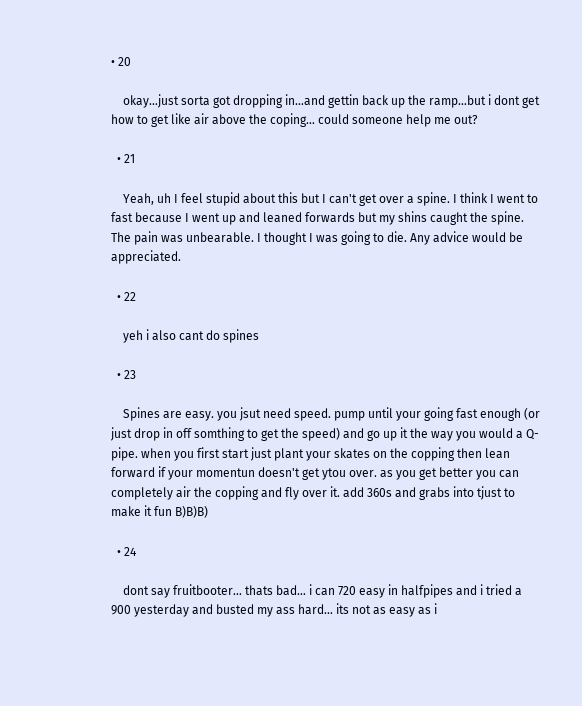• 20

    okay…just sorta got dropping in…and gettin back up the ramp…but i dont get how to get like air above the coping… could someone help me out?

  • 21

    Yeah, uh I feel stupid about this but I can't get over a spine. I think I went to fast because I went up and leaned forwards but my shins caught the spine. The pain was unbearable. I thought I was going to die. Any advice would be appreciated.

  • 22

    yeh i also cant do spines

  • 23

    Spines are easy. you jsut need speed. pump until your going fast enough (or just drop in off somthing to get the speed) and go up it the way you would a Q-pipe. when you first start just plant your skates on the copping then lean forward if your momentun doesn't get ytou over. as you get better you can completely air the copping and fly over it. add 360s and grabs into tjust to make it fun B)B)B)

  • 24

    dont say fruitbooter… thats bad… i can 720 easy in halfpipes and i tried a 900 yesterday and busted my ass hard… its not as easy as i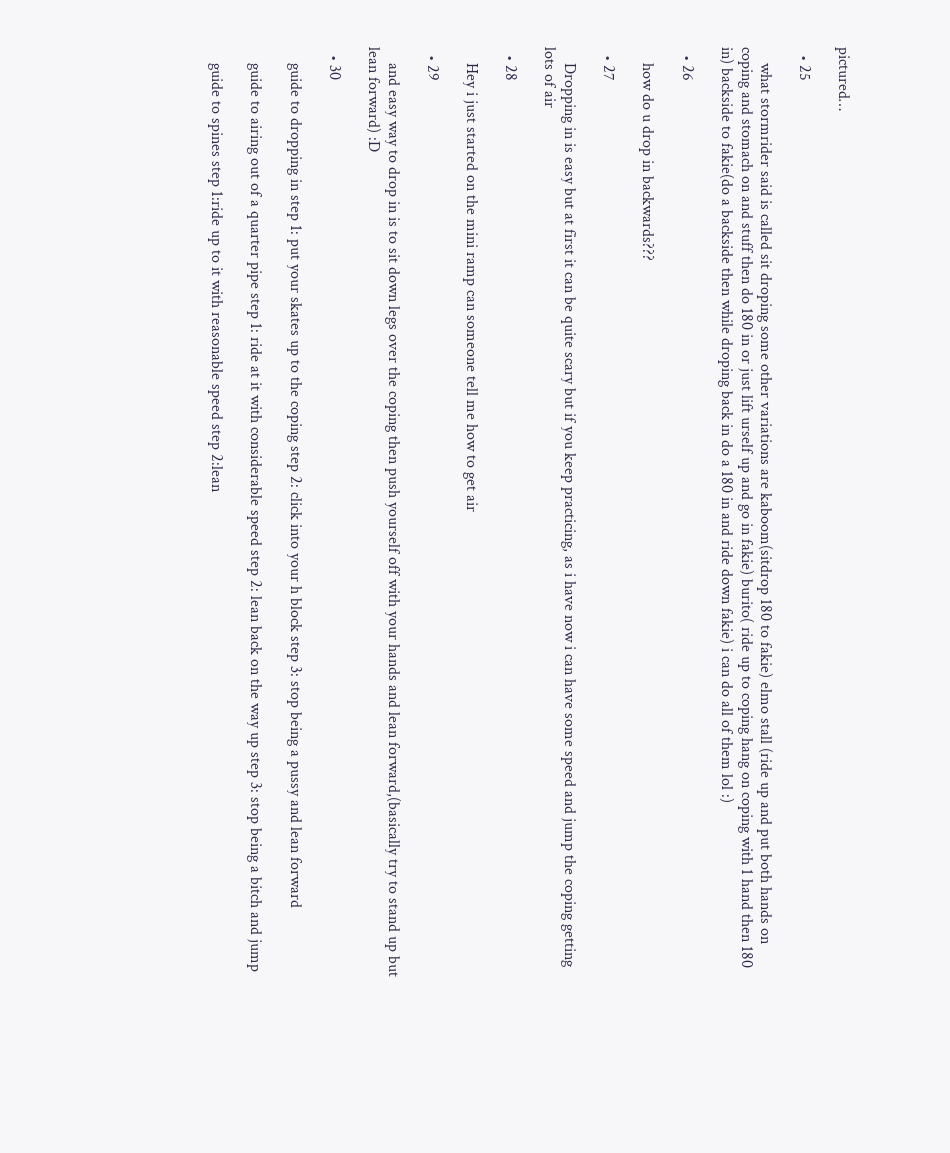pictured…

  • 25

    what stormrider said is called sit droping some other variations are kaboom(sitdrop 180 to fakie) elmo stall (ride up and put both hands on coping and stomach on and stuff then do 180 in or just lift urself up and go in fakie) burito( ride up to coping hang on coping with 1 hand then 180 in) backside to fakie(do a backside then while droping back in do a 180 in and ride down fakie) i can do all of them lol :)

  • 26

    how do u drop in backwards???

  • 27

    Dropping in is easy but at first it can be quite scary but if you keep practicing, as i have now i can have some speed and jump the coping getting lots of air

  • 28

    Hey i just started on the mini ramp can someone tell me how to get air

  • 29

    and easy way to drop in is to sit down legs over the coping then push yourself off with your hands and lean forward,(basically try to stand up but lean forward) :D

  • 30

    guide to dropping in step 1: put your skates up to the coping step 2: click into your h block step 3: stop being a pussy and lean forward

    guide to airing out of a quarter pipe step 1: ride at it with considerable speed step 2: lean back on the way up step 3: stop being a bitch and jump

    guide to spines step 1:ride up to it with reasonable speed step 2:lean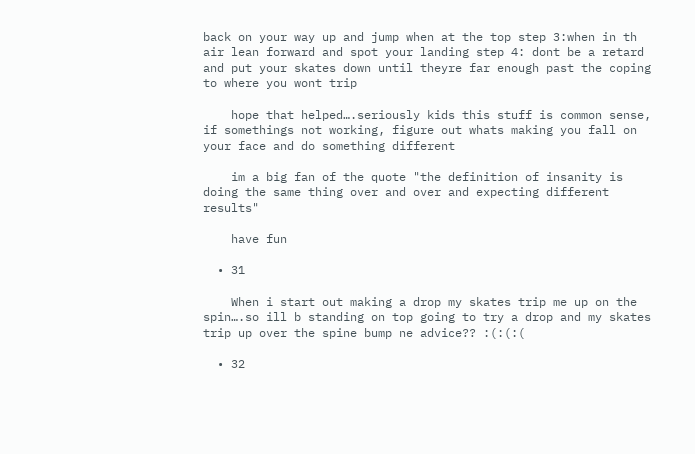back on your way up and jump when at the top step 3:when in th air lean forward and spot your landing step 4: dont be a retard and put your skates down until theyre far enough past the coping to where you wont trip

    hope that helped….seriously kids this stuff is common sense, if somethings not working, figure out whats making you fall on your face and do something different

    im a big fan of the quote "the definition of insanity is doing the same thing over and over and expecting different results"

    have fun

  • 31

    When i start out making a drop my skates trip me up on the spin….so ill b standing on top going to try a drop and my skates trip up over the spine bump ne advice?? :(:(:(

  • 32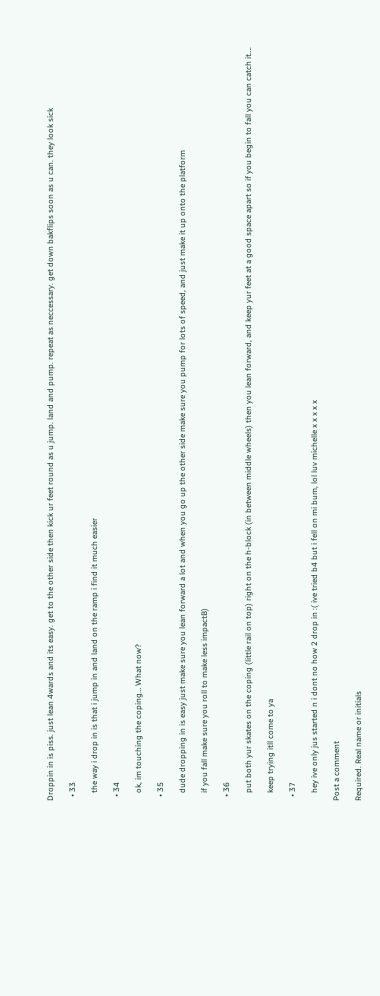Droppin in is piss. just lean 4wards and its easy. get to the other side then kick ur feet round as u jump. land and pump. repeat as neccessary. get down bakflips soon as u can. they look sick

  • 33

    the way i drop in is that i jump in and land on the ramp i find it much easier

  • 34

    ok, im touching the coping… What now?

  • 35

    dude dropping in is easy just make sure you lean forward a lot and when you go up the other side make sure you pump for lots of speed, and just make it up onto the platform

    if you fall make sure you roll to make less impactB)

  • 36

    put both yur skates on the coping (little rail on top) right on the h-block (in between middle wheels) then you lean forward, and keep yur feet at a good space apart so if you begin to fall you can catch it….

    keep trying itll come to ya

  • 37

    hey ive only jus started n i dont no how 2 drop in :( ive tried b4 but i fell on mi bum, lol luv michelle x x x x x

Post a comment

Required. Real name or initials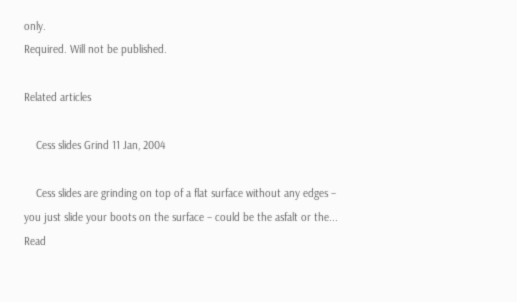only.
Required. Will not be published.

Related articles

    Cess slides Grind 11 Jan, 2004

    Cess slides are grinding on top of a flat surface without any edges – you just slide your boots on the surface – could be the asfalt or the... Read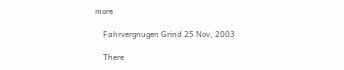more

    Fahrvergnugen Grind 25 Nov, 2003

    There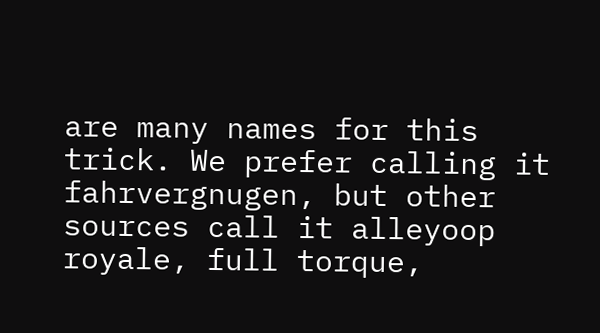are many names for this trick. We prefer calling it fahrvergnugen, but other sources call it alleyoop royale, full torque,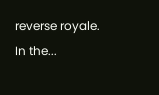reverse royale. In the...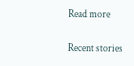Read more

Recent stories